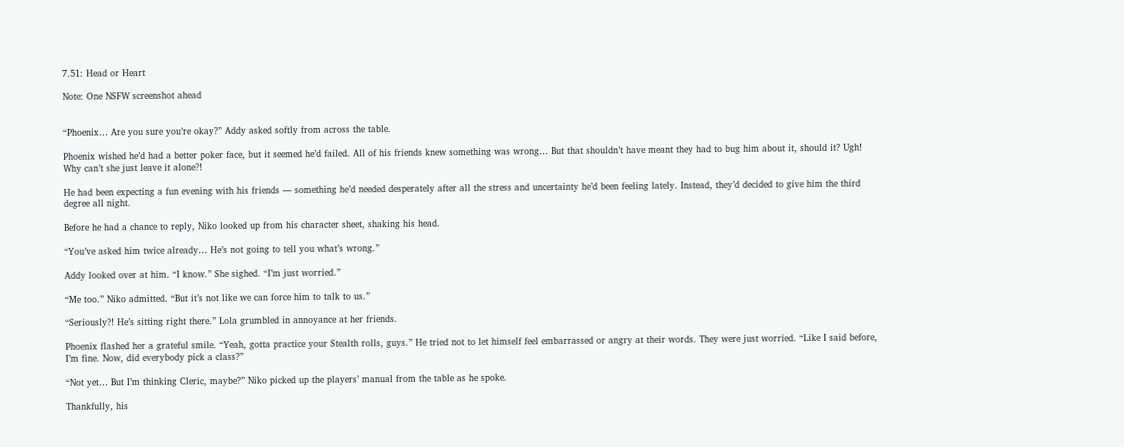7.51: Head or Heart

Note: One NSFW screenshot ahead


“Phoenix… Are you sure you’re okay?” Addy asked softly from across the table.

Phoenix wished he’d had a better poker face, but it seemed he’d failed. All of his friends knew something was wrong… But that shouldn’t have meant they had to bug him about it, should it? Ugh! Why can’t she just leave it alone?!

He had been expecting a fun evening with his friends — something he’d needed desperately after all the stress and uncertainty he’d been feeling lately. Instead, they’d decided to give him the third degree all night.

Before he had a chance to reply, Niko looked up from his character sheet, shaking his head.

“You’ve asked him twice already… He’s not going to tell you what’s wrong.”

Addy looked over at him. “I know.” She sighed. “I’m just worried.”

“Me too.” Niko admitted. “But it’s not like we can force him to talk to us.”

“Seriously?! He’s sitting right there.” Lola grumbled in annoyance at her friends.

Phoenix flashed her a grateful smile. “Yeah, gotta practice your Stealth rolls, guys.” He tried not to let himself feel embarrassed or angry at their words. They were just worried. “Like I said before, I’m fine. Now, did everybody pick a class?”

“Not yet… But I’m thinking Cleric, maybe?” Niko picked up the players’ manual from the table as he spoke.

Thankfully, his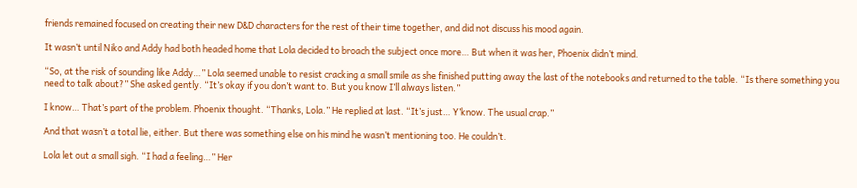friends remained focused on creating their new D&D characters for the rest of their time together, and did not discuss his mood again.

It wasn’t until Niko and Addy had both headed home that Lola decided to broach the subject once more… But when it was her, Phoenix didn’t mind.

“So, at the risk of sounding like Addy…” Lola seemed unable to resist cracking a small smile as she finished putting away the last of the notebooks and returned to the table. “Is there something you need to talk about?” She asked gently. “It’s okay if you don’t want to. But you know I’ll always listen.”

I know… That’s part of the problem. Phoenix thought. “Thanks, Lola.” He replied at last. “It’s just… Y’know. The usual crap.”

And that wasn’t a total lie, either. But there was something else on his mind he wasn’t mentioning too. He couldn’t.

Lola let out a small sigh. “I had a feeling…” Her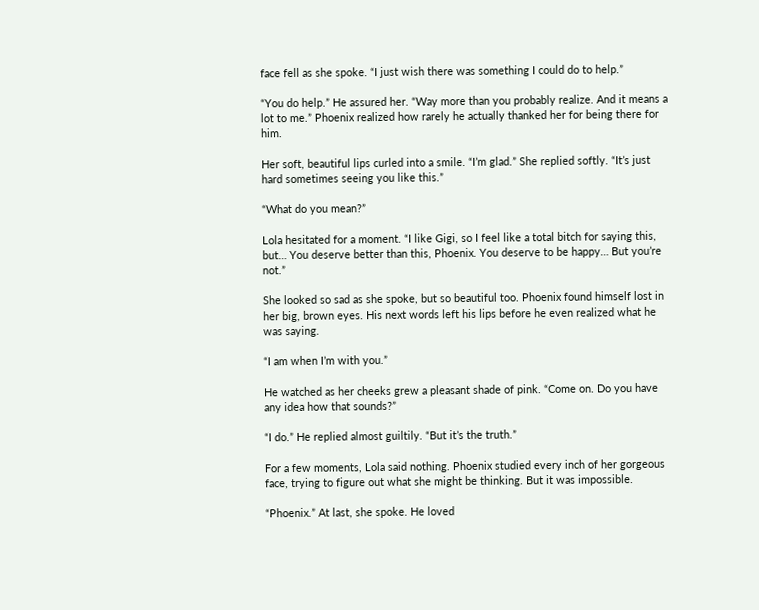face fell as she spoke. “I just wish there was something I could do to help.”

“You do help.” He assured her. “Way more than you probably realize. And it means a lot to me.” Phoenix realized how rarely he actually thanked her for being there for him.

Her soft, beautiful lips curled into a smile. “I’m glad.” She replied softly. “It’s just hard sometimes seeing you like this.”

“What do you mean?”

Lola hesitated for a moment. “I like Gigi, so I feel like a total bitch for saying this, but… You deserve better than this, Phoenix. You deserve to be happy… But you’re not.”

She looked so sad as she spoke, but so beautiful too. Phoenix found himself lost in her big, brown eyes. His next words left his lips before he even realized what he was saying.

“I am when I’m with you.”

He watched as her cheeks grew a pleasant shade of pink. “Come on. Do you have any idea how that sounds?”

“I do.” He replied almost guiltily. “But it’s the truth.”

For a few moments, Lola said nothing. Phoenix studied every inch of her gorgeous face, trying to figure out what she might be thinking. But it was impossible.

“Phoenix.” At last, she spoke. He loved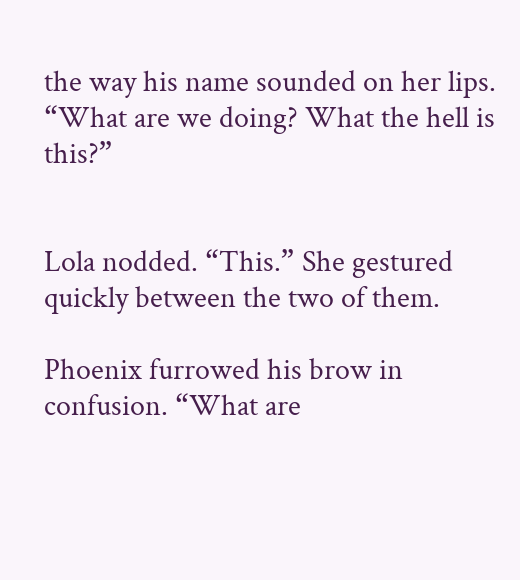the way his name sounded on her lips. “What are we doing? What the hell is this?”


Lola nodded. “This.” She gestured quickly between the two of them.

Phoenix furrowed his brow in confusion. “What are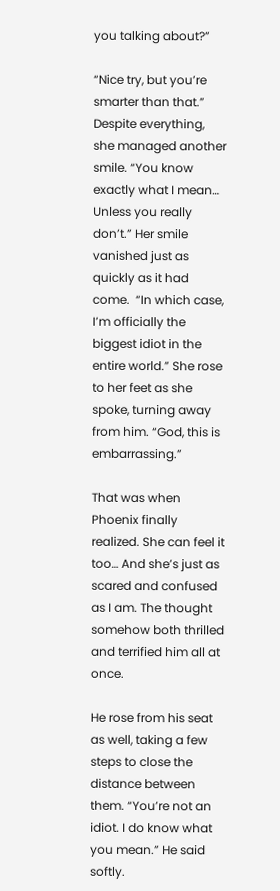you talking about?”

“Nice try, but you’re smarter than that.” Despite everything, she managed another smile. “You know exactly what I mean… Unless you really don’t.” Her smile vanished just as quickly as it had come.  “In which case, I’m officially the biggest idiot in the entire world.” She rose to her feet as she spoke, turning away from him. “God, this is embarrassing.”

That was when Phoenix finally realized. She can feel it too… And she’s just as scared and confused as I am. The thought somehow both thrilled and terrified him all at once.

He rose from his seat as well, taking a few steps to close the distance between them. “You’re not an idiot. I do know what you mean.” He said softly.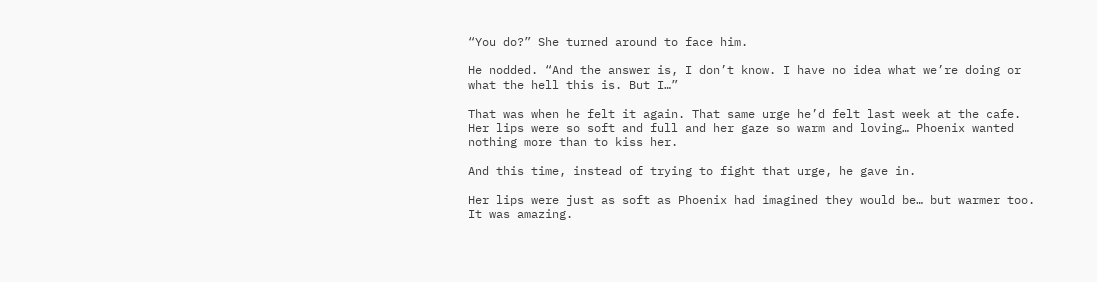“You do?” She turned around to face him.

He nodded. “And the answer is, I don’t know. I have no idea what we’re doing or what the hell this is. But I…”

That was when he felt it again. That same urge he’d felt last week at the cafe. Her lips were so soft and full and her gaze so warm and loving… Phoenix wanted nothing more than to kiss her.

And this time, instead of trying to fight that urge, he gave in.

Her lips were just as soft as Phoenix had imagined they would be… but warmer too. It was amazing.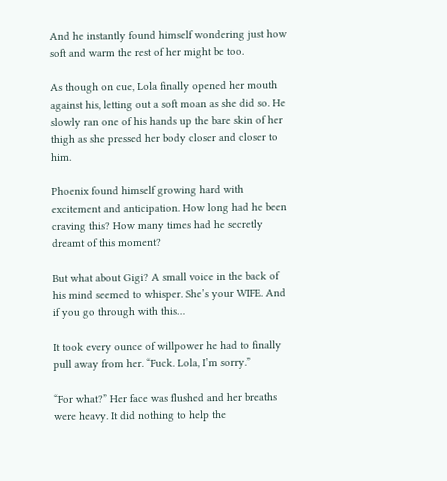And he instantly found himself wondering just how soft and warm the rest of her might be too.

As though on cue, Lola finally opened her mouth against his, letting out a soft moan as she did so. He slowly ran one of his hands up the bare skin of her thigh as she pressed her body closer and closer to him.

Phoenix found himself growing hard with excitement and anticipation. How long had he been craving this? How many times had he secretly dreamt of this moment?

But what about Gigi? A small voice in the back of his mind seemed to whisper. She’s your WIFE. And if you go through with this…

It took every ounce of willpower he had to finally pull away from her. “Fuck. Lola, I’m sorry.”

“For what?” Her face was flushed and her breaths were heavy. It did nothing to help the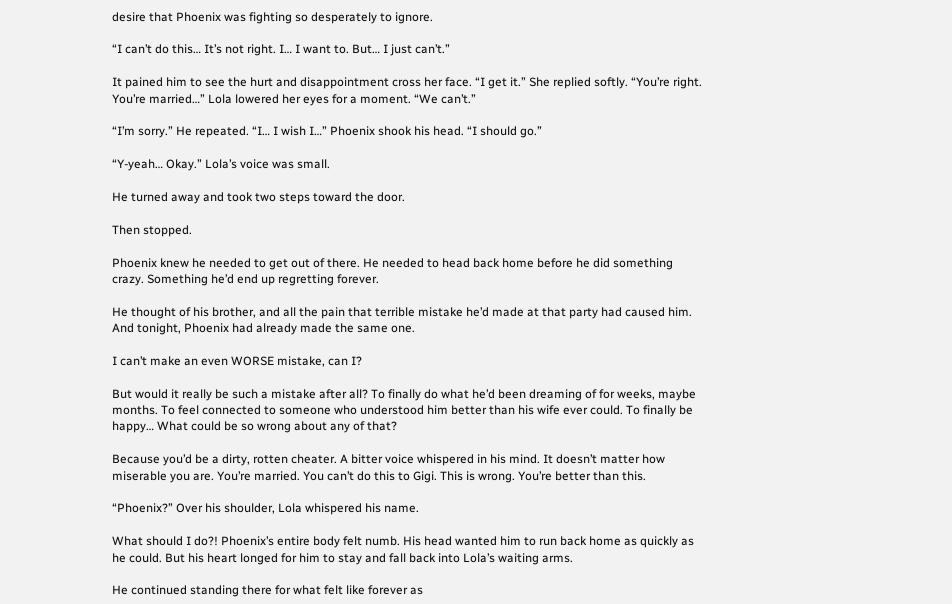desire that Phoenix was fighting so desperately to ignore.

“I can’t do this… It’s not right. I… I want to. But… I just can’t.”

It pained him to see the hurt and disappointment cross her face. “I get it.” She replied softly. “You’re right. You’re married…” Lola lowered her eyes for a moment. “We can’t.”

“I’m sorry.” He repeated. “I… I wish I…” Phoenix shook his head. “I should go.”

“Y-yeah… Okay.” Lola’s voice was small.

He turned away and took two steps toward the door.

Then stopped.

Phoenix knew he needed to get out of there. He needed to head back home before he did something crazy. Something he’d end up regretting forever.

He thought of his brother, and all the pain that terrible mistake he’d made at that party had caused him. And tonight, Phoenix had already made the same one.

I can’t make an even WORSE mistake, can I?

But would it really be such a mistake after all? To finally do what he’d been dreaming of for weeks, maybe months. To feel connected to someone who understood him better than his wife ever could. To finally be happy… What could be so wrong about any of that?

Because you’d be a dirty, rotten cheater. A bitter voice whispered in his mind. It doesn’t matter how miserable you are. You’re married. You can’t do this to Gigi. This is wrong. You’re better than this.

“Phoenix?” Over his shoulder, Lola whispered his name.

What should I do?! Phoenix’s entire body felt numb. His head wanted him to run back home as quickly as he could. But his heart longed for him to stay and fall back into Lola’s waiting arms.

He continued standing there for what felt like forever as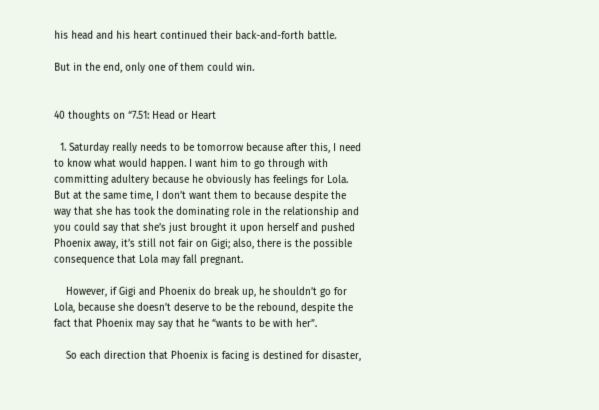his head and his heart continued their back-and-forth battle.

But in the end, only one of them could win.


40 thoughts on “7.51: Head or Heart

  1. Saturday really needs to be tomorrow because after this, I need to know what would happen. I want him to go through with committing adultery because he obviously has feelings for Lola. But at the same time, I don’t want them to because despite the way that she has took the dominating role in the relationship and you could say that she’s just brought it upon herself and pushed Phoenix away, it’s still not fair on Gigi; also, there is the possible consequence that Lola may fall pregnant.

    However, if Gigi and Phoenix do break up, he shouldn’t go for Lola, because she doesn’t deserve to be the rebound, despite the fact that Phoenix may say that he “wants to be with her”.

    So each direction that Phoenix is facing is destined for disaster,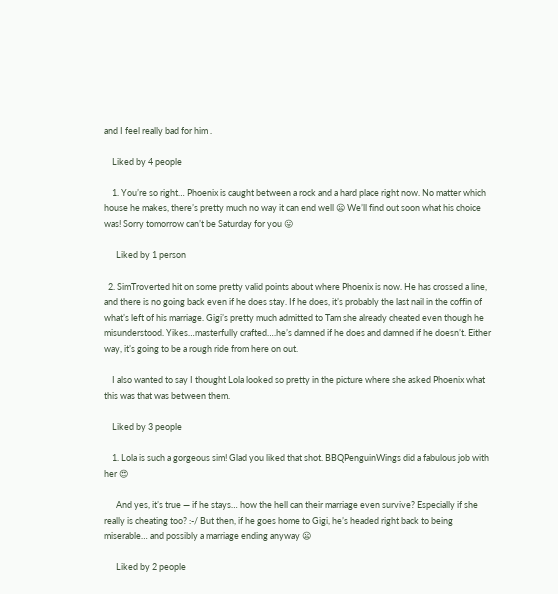and I feel really bad for him .

    Liked by 4 people

    1. You’re so right… Phoenix is caught between a rock and a hard place right now. No matter which house he makes, there’s pretty much no way it can end well 😦 We’ll find out soon what his choice was! Sorry tomorrow can’t be Saturday for you 😛

      Liked by 1 person

  2. SimTroverted hit on some pretty valid points about where Phoenix is now. He has crossed a line, and there is no going back even if he does stay. If he does, it’s probably the last nail in the coffin of what’s left of his marriage. Gigi’s pretty much admitted to Tam she already cheated even though he misunderstood. Yikes…masterfully crafted….he’s damned if he does and damned if he doesn’t. Either way, it’s going to be a rough ride from here on out.

    I also wanted to say I thought Lola looked so pretty in the picture where she asked Phoenix what this was that was between them.

    Liked by 3 people

    1. Lola is such a gorgeous sim! Glad you liked that shot. BBQPenguinWings did a fabulous job with her 😍

      And yes, it’s true — if he stays… how the hell can their marriage even survive? Especially if she really is cheating too? :-/ But then, if he goes home to Gigi, he’s headed right back to being miserable… and possibly a marriage ending anyway 😦

      Liked by 2 people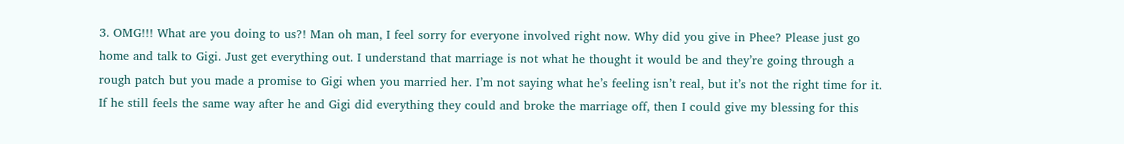3. OMG!!! What are you doing to us?! Man oh man, I feel sorry for everyone involved right now. Why did you give in Phee? Please just go home and talk to Gigi. Just get everything out. I understand that marriage is not what he thought it would be and they’re going through a rough patch but you made a promise to Gigi when you married her. I’m not saying what he’s feeling isn’t real, but it’s not the right time for it. If he still feels the same way after he and Gigi did everything they could and broke the marriage off, then I could give my blessing for this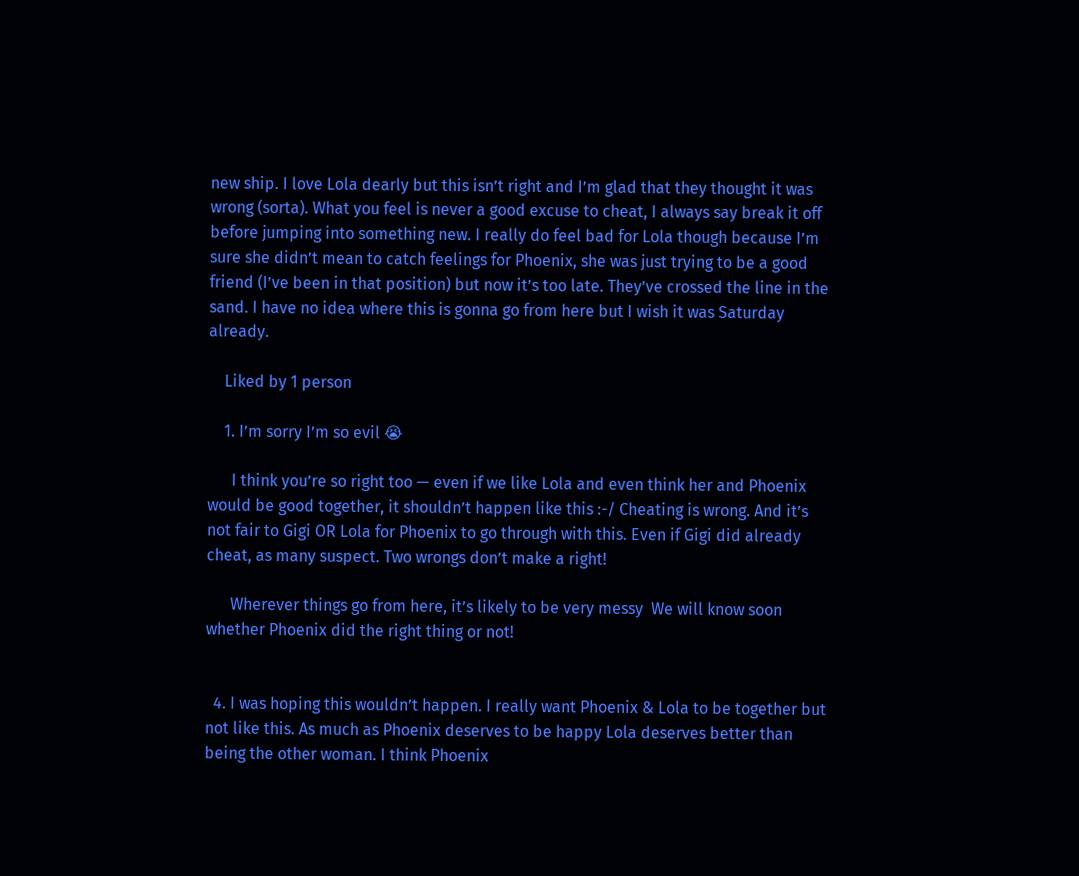new ship. I love Lola dearly but this isn’t right and I’m glad that they thought it was wrong (sorta). What you feel is never a good excuse to cheat, I always say break it off before jumping into something new. I really do feel bad for Lola though because I’m sure she didn’t mean to catch feelings for Phoenix, she was just trying to be a good friend (I’ve been in that position) but now it’s too late. They’ve crossed the line in the sand. I have no idea where this is gonna go from here but I wish it was Saturday already.

    Liked by 1 person

    1. I’m sorry I’m so evil 😭

      I think you’re so right too — even if we like Lola and even think her and Phoenix would be good together, it shouldn’t happen like this :-/ Cheating is wrong. And it’s not fair to Gigi OR Lola for Phoenix to go through with this. Even if Gigi did already cheat, as many suspect. Two wrongs don’t make a right!

      Wherever things go from here, it’s likely to be very messy  We will know soon whether Phoenix did the right thing or not!


  4. I was hoping this wouldn’t happen. I really want Phoenix & Lola to be together but not like this. As much as Phoenix deserves to be happy Lola deserves better than being the other woman. I think Phoenix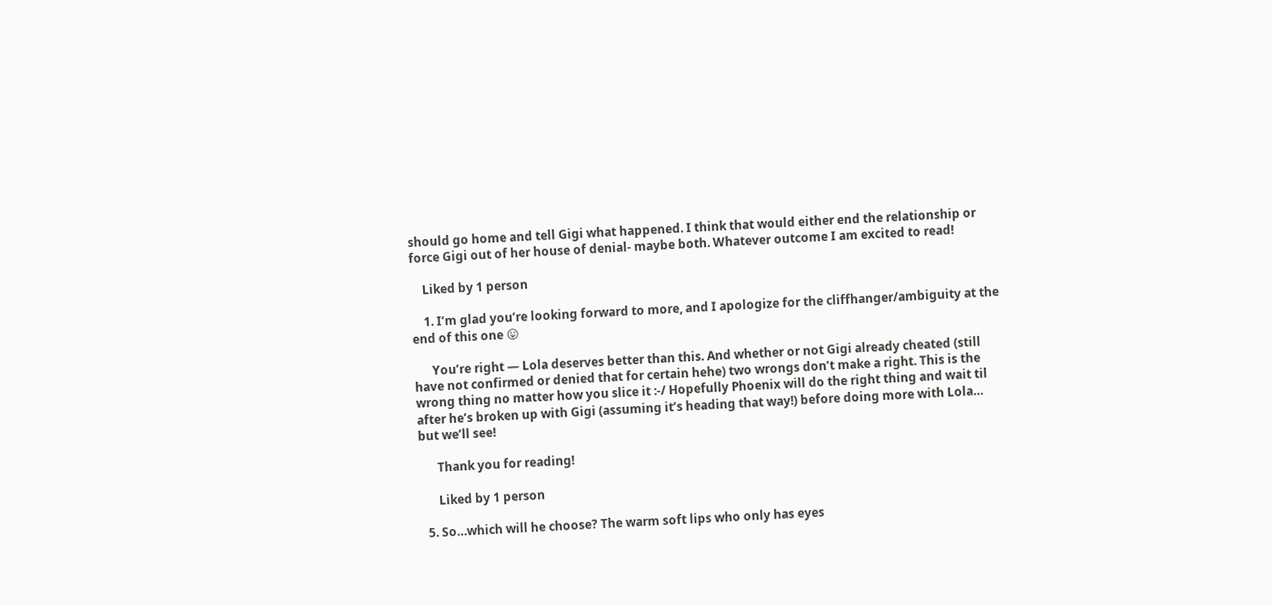should go home and tell Gigi what happened. I think that would either end the relationship or force Gigi out of her house of denial- maybe both. Whatever outcome I am excited to read!

    Liked by 1 person

    1. I’m glad you’re looking forward to more, and I apologize for the cliffhanger/ambiguity at the end of this one 😛

      You’re right — Lola deserves better than this. And whether or not Gigi already cheated (still have not confirmed or denied that for certain hehe) two wrongs don’t make a right. This is the wrong thing no matter how you slice it :-/ Hopefully Phoenix will do the right thing and wait til after he’s broken up with Gigi (assuming it’s heading that way!) before doing more with Lola… but we’ll see!

      Thank you for reading!

      Liked by 1 person

  5. So…which will he choose? The warm soft lips who only has eyes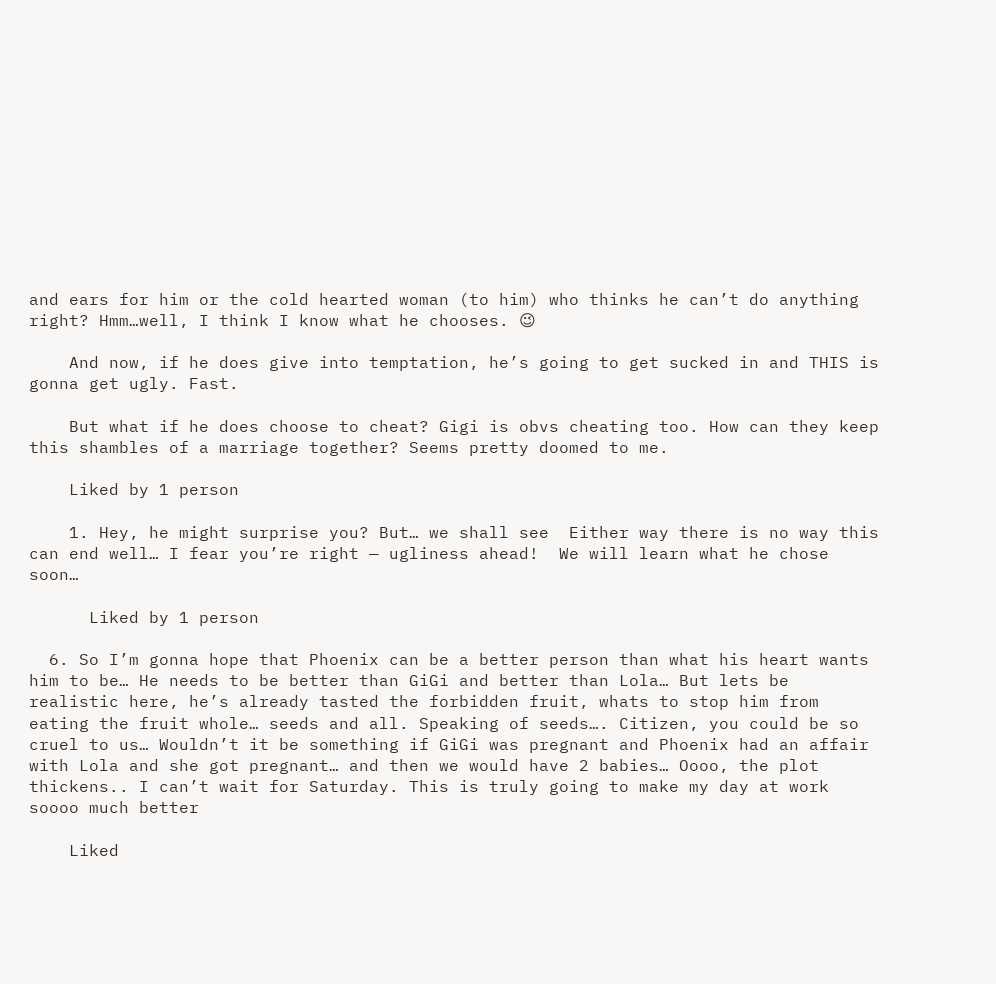and ears for him or the cold hearted woman (to him) who thinks he can’t do anything right? Hmm…well, I think I know what he chooses. 😉

    And now, if he does give into temptation, he’s going to get sucked in and THIS is gonna get ugly. Fast.

    But what if he does choose to cheat? Gigi is obvs cheating too. How can they keep this shambles of a marriage together? Seems pretty doomed to me.

    Liked by 1 person

    1. Hey, he might surprise you? But… we shall see  Either way there is no way this can end well… I fear you’re right — ugliness ahead!  We will learn what he chose soon…

      Liked by 1 person

  6. So I’m gonna hope that Phoenix can be a better person than what his heart wants him to be… He needs to be better than GiGi and better than Lola… But lets be realistic here, he’s already tasted the forbidden fruit, whats to stop him from eating the fruit whole… seeds and all. Speaking of seeds…. Citizen, you could be so cruel to us… Wouldn’t it be something if GiGi was pregnant and Phoenix had an affair with Lola and she got pregnant… and then we would have 2 babies… Oooo, the plot thickens.. I can’t wait for Saturday. This is truly going to make my day at work soooo much better

    Liked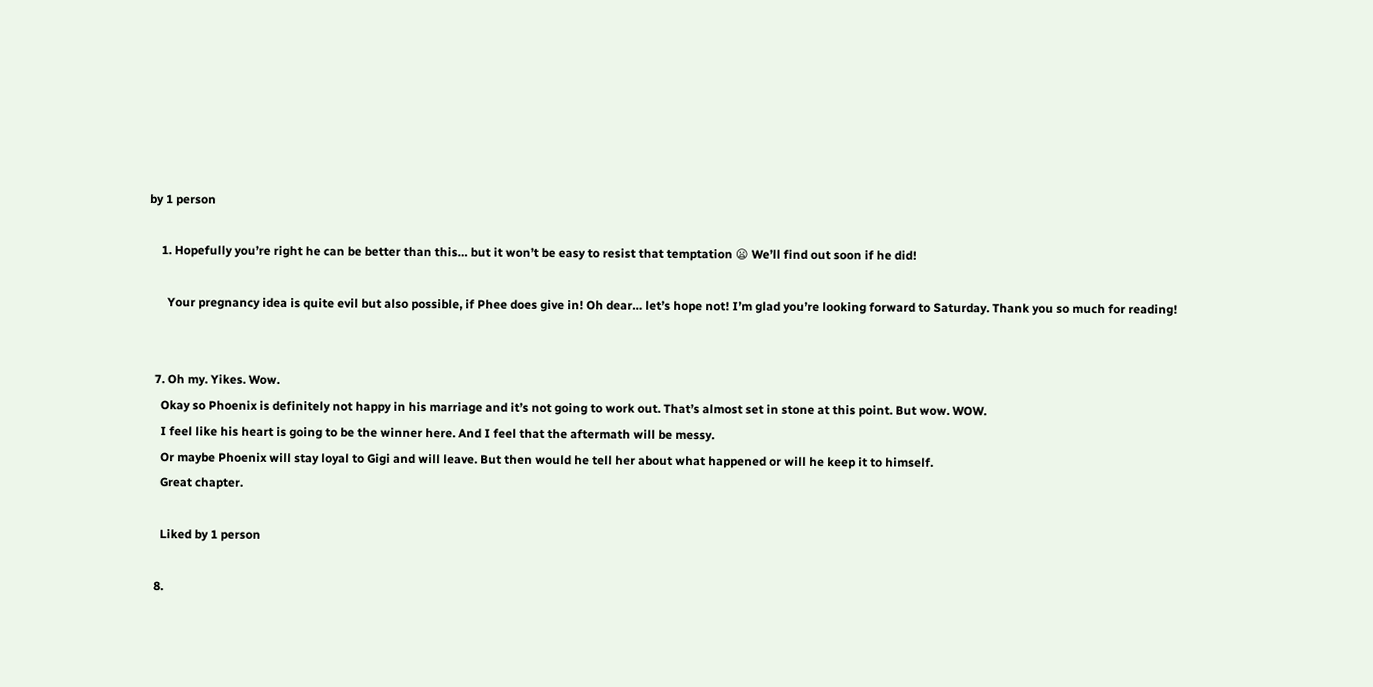by 1 person

    1. Hopefully you’re right he can be better than this… but it won’t be easy to resist that temptation 😦 We’ll find out soon if he did!

      Your pregnancy idea is quite evil but also possible, if Phee does give in! Oh dear… let’s hope not! I’m glad you’re looking forward to Saturday. Thank you so much for reading!


  7. Oh my. Yikes. Wow.
    Okay so Phoenix is definitely not happy in his marriage and it’s not going to work out. That’s almost set in stone at this point. But wow. WOW.
    I feel like his heart is going to be the winner here. And I feel that the aftermath will be messy.
    Or maybe Phoenix will stay loyal to Gigi and will leave. But then would he tell her about what happened or will he keep it to himself.
    Great chapter.

    Liked by 1 person

  8.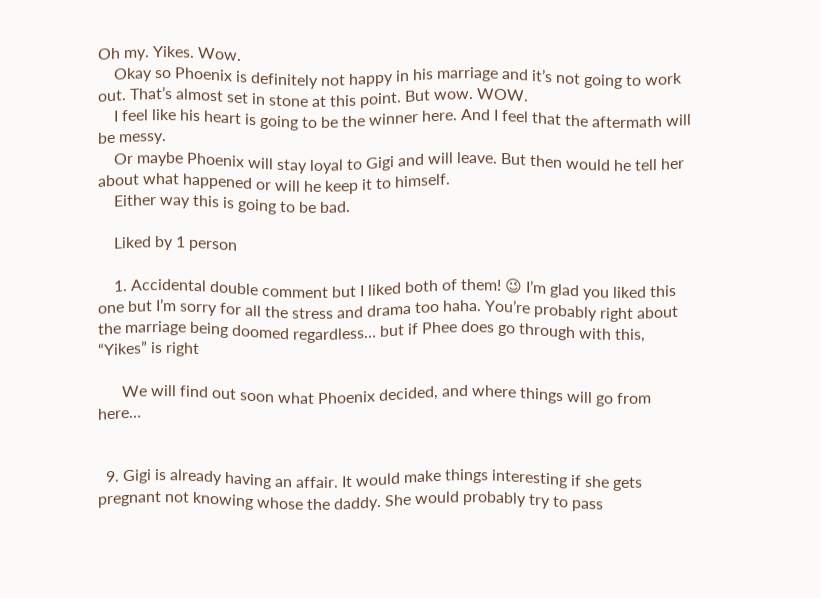Oh my. Yikes. Wow.
    Okay so Phoenix is definitely not happy in his marriage and it’s not going to work out. That’s almost set in stone at this point. But wow. WOW.
    I feel like his heart is going to be the winner here. And I feel that the aftermath will be messy.
    Or maybe Phoenix will stay loyal to Gigi and will leave. But then would he tell her about what happened or will he keep it to himself.
    Either way this is going to be bad.

    Liked by 1 person

    1. Accidental double comment but I liked both of them! 😉 I’m glad you liked this one but I’m sorry for all the stress and drama too haha. You’re probably right about the marriage being doomed regardless… but if Phee does go through with this, “Yikes” is right

      We will find out soon what Phoenix decided, and where things will go from here…


  9. Gigi is already having an affair. It would make things interesting if she gets pregnant not knowing whose the daddy. She would probably try to pass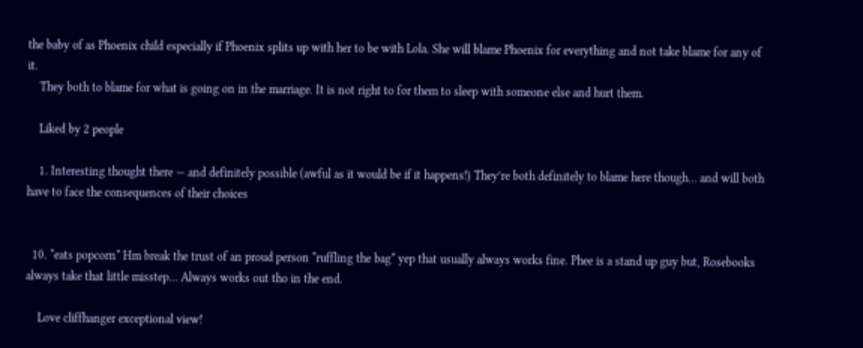the baby of as Phoenix child especially if Phoenix splits up with her to be with Lola. She will blame Phoenix for everything and not take blame for any of it.
    They both to blame for what is going on in the marriage. It is not right to for them to sleep with someone else and hurt them.

    Liked by 2 people

    1. Interesting thought there — and definitely possible (awful as it would be if it happens!) They’re both definitely to blame here though… and will both have to face the consequences of their choices


  10. *eats popcorn* Hm break the trust of an proud person *ruffling the bag* yep that usually always works fine. Phee is a stand up guy but, Rosebooks always take that little misstep… Always works out tho in the end.

    Love cliffhanger exceptional view!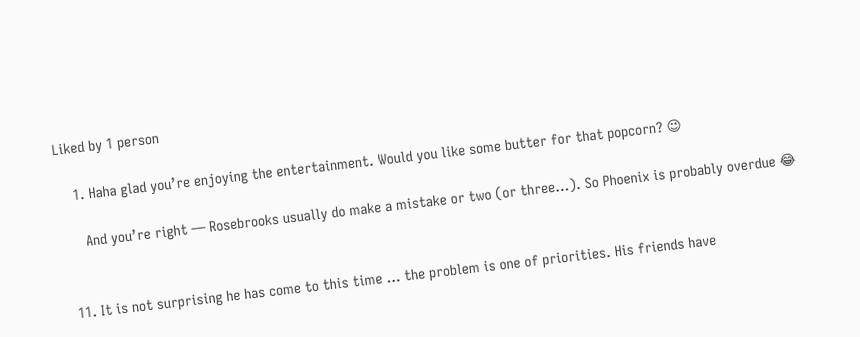Liked by 1 person

    1. Haha glad you’re enjoying the entertainment. Would you like some butter for that popcorn? 😉

      And you’re right — Rosebrooks usually do make a mistake or two (or three…). So Phoenix is probably overdue 😂


  11. It is not surprising he has come to this time … the problem is one of priorities. His friends have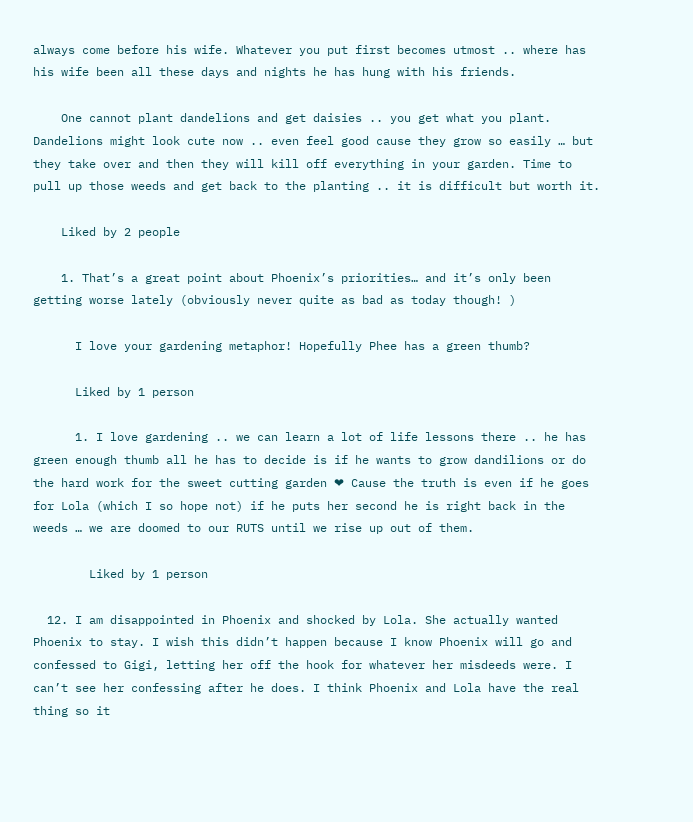always come before his wife. Whatever you put first becomes utmost .. where has his wife been all these days and nights he has hung with his friends.

    One cannot plant dandelions and get daisies .. you get what you plant. Dandelions might look cute now .. even feel good cause they grow so easily … but they take over and then they will kill off everything in your garden. Time to pull up those weeds and get back to the planting .. it is difficult but worth it.

    Liked by 2 people

    1. That’s a great point about Phoenix’s priorities… and it’s only been getting worse lately (obviously never quite as bad as today though! )

      I love your gardening metaphor! Hopefully Phee has a green thumb?

      Liked by 1 person

      1. I love gardening .. we can learn a lot of life lessons there .. he has green enough thumb all he has to decide is if he wants to grow dandilions or do the hard work for the sweet cutting garden ❤ Cause the truth is even if he goes for Lola (which I so hope not) if he puts her second he is right back in the weeds … we are doomed to our RUTS until we rise up out of them.

        Liked by 1 person

  12. I am disappointed in Phoenix and shocked by Lola. She actually wanted Phoenix to stay. I wish this didn’t happen because I know Phoenix will go and confessed to Gigi, letting her off the hook for whatever her misdeeds were. I can’t see her confessing after he does. I think Phoenix and Lola have the real thing so it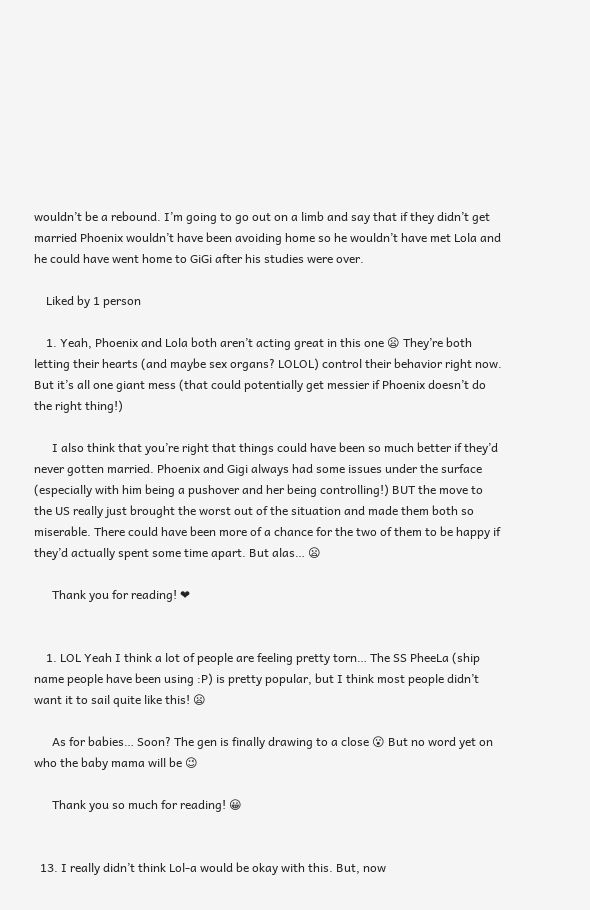wouldn’t be a rebound. I’m going to go out on a limb and say that if they didn’t get married Phoenix wouldn’t have been avoiding home so he wouldn’t have met Lola and he could have went home to GiGi after his studies were over.

    Liked by 1 person

    1. Yeah, Phoenix and Lola both aren’t acting great in this one 😦 They’re both letting their hearts (and maybe sex organs? LOLOL) control their behavior right now. But it’s all one giant mess (that could potentially get messier if Phoenix doesn’t do the right thing!)

      I also think that you’re right that things could have been so much better if they’d never gotten married. Phoenix and Gigi always had some issues under the surface (especially with him being a pushover and her being controlling!) BUT the move to the US really just brought the worst out of the situation and made them both so miserable. There could have been more of a chance for the two of them to be happy if they’d actually spent some time apart. But alas… 😦

      Thank you for reading! ❤


    1. LOL Yeah I think a lot of people are feeling pretty torn… The SS PheeLa (ship name people have been using :P) is pretty popular, but I think most people didn’t want it to sail quite like this! 😦

      As for babies… Soon? The gen is finally drawing to a close 😮 But no word yet on who the baby mama will be 😉

      Thank you so much for reading! 😀


  13. I really didn’t think Lol-a would be okay with this. But, now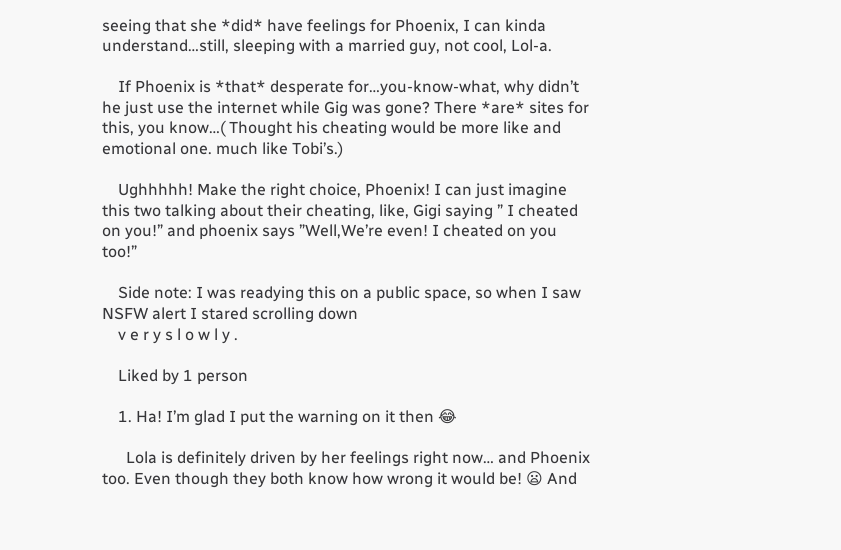seeing that she *did* have feelings for Phoenix, I can kinda understand…still, sleeping with a married guy, not cool, Lol-a.

    If Phoenix is *that* desperate for…you-know-what, why didn’t he just use the internet while Gig was gone? There *are* sites for this, you know…( Thought his cheating would be more like and emotional one. much like Tobi’s.)

    Ughhhhh! Make the right choice, Phoenix! I can just imagine this two talking about their cheating, like, Gigi saying ” I cheated on you!” and phoenix says ”Well,We’re even! I cheated on you too!”

    Side note: I was readying this on a public space, so when I saw NSFW alert I stared scrolling down
    v e r y s l o w l y .

    Liked by 1 person

    1. Ha! I’m glad I put the warning on it then 😂

      Lola is definitely driven by her feelings right now… and Phoenix too. Even though they both know how wrong it would be! 😦 And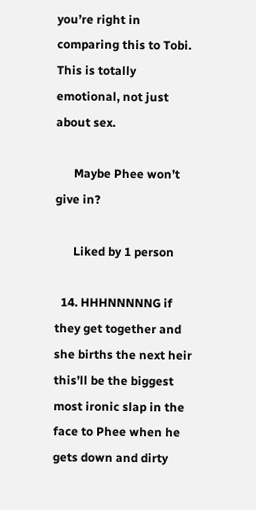you’re right in comparing this to Tobi. This is totally emotional, not just about sex.

      Maybe Phee won’t give in?

      Liked by 1 person

  14. HHHNNNNNG if they get together and she births the next heir this’ll be the biggest most ironic slap in the face to Phee when he gets down and dirty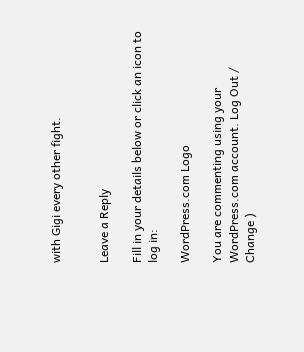with Gigi every other fight.


Leave a Reply

Fill in your details below or click an icon to log in:

WordPress.com Logo

You are commenting using your WordPress.com account. Log Out /  Change )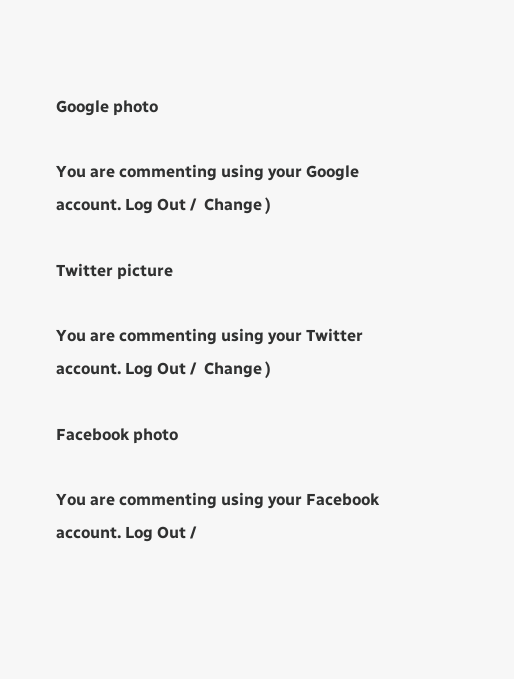Google photo

You are commenting using your Google account. Log Out /  Change )

Twitter picture

You are commenting using your Twitter account. Log Out /  Change )

Facebook photo

You are commenting using your Facebook account. Log Out /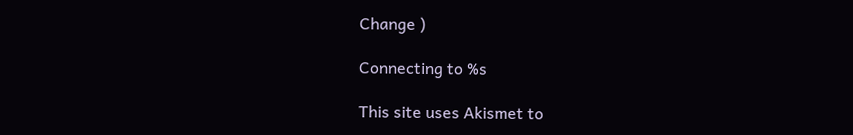Change )

Connecting to %s

This site uses Akismet to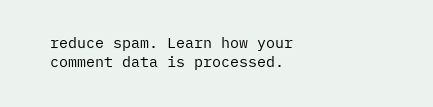reduce spam. Learn how your comment data is processed.